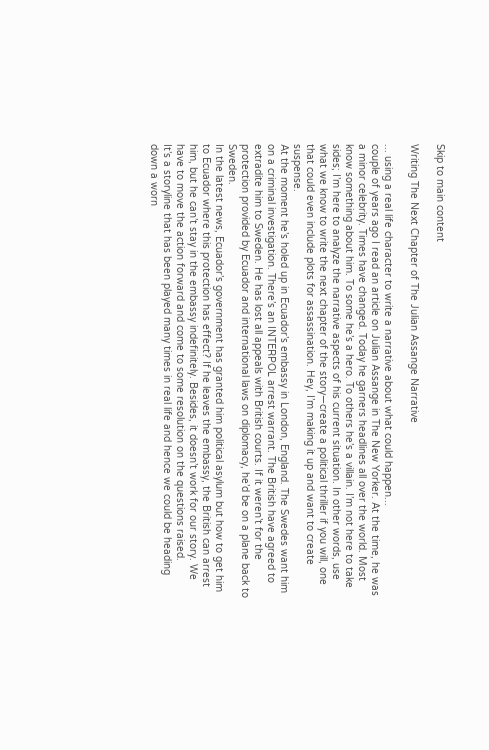Skip to main content

Writing The Next Chapter of The Julian Assange Narrative

... using a real life character to write a narrative about what could happen...
couple of years ago I read an article on Julian Assange in The New Yorker. At the time, he was a minor celebrity. Times have changed. Today he garners headlines all over the world. Most know something about him. To some he’s a hero. To others he’s a villain. I’m not here to take sides; I’m here to analyze the narrative aspects of his current situation. In other words, use what we know to write the next chapter of the story—create a political thriller if you will, one that could even include plots for assassination. Hey, I’m making it up and want to create suspense.
At the moment he’s holed up in Ecuador’s embassy in London, England. The Swedes want him on a criminal investigation. There’s an INTERPOL arrest warrant. The British have agreed to extradite him to Sweden. He has lost all appeals with British courts. If it weren’t for the protection provided by Ecuador and international laws on diplomacy, he’d be on a plane back to Sweden.
In the latest news, Ecuador’s government has granted him political asylum but how to get him to Ecuador where this protection has effect? If he leaves the embassy, the British can arrest him, but he can’t stay in the embassy indefinitely. Besides, it doesn’t work for our story. We have to move the action forward and come to some resolution on the questions raised.
It’s a storyline that has been played many times in real life and hence we could be heading down a worn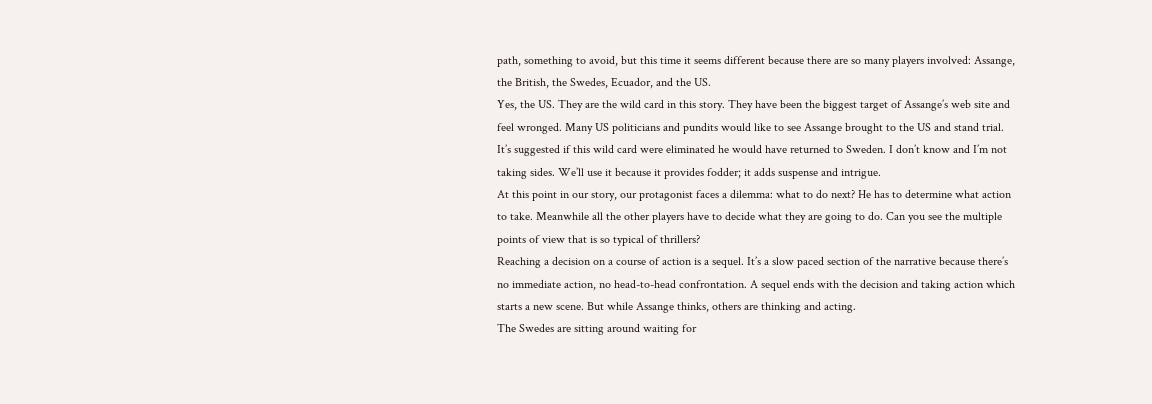path, something to avoid, but this time it seems different because there are so many players involved: Assange, the British, the Swedes, Ecuador, and the US.
Yes, the US. They are the wild card in this story. They have been the biggest target of Assange’s web site and feel wronged. Many US politicians and pundits would like to see Assange brought to the US and stand trial. It’s suggested if this wild card were eliminated he would have returned to Sweden. I don’t know and I’m not taking sides. We’ll use it because it provides fodder; it adds suspense and intrigue.
At this point in our story, our protagonist faces a dilemma: what to do next? He has to determine what action to take. Meanwhile all the other players have to decide what they are going to do. Can you see the multiple points of view that is so typical of thrillers?
Reaching a decision on a course of action is a sequel. It’s a slow paced section of the narrative because there’s no immediate action, no head-to-head confrontation. A sequel ends with the decision and taking action which starts a new scene. But while Assange thinks, others are thinking and acting.
The Swedes are sitting around waiting for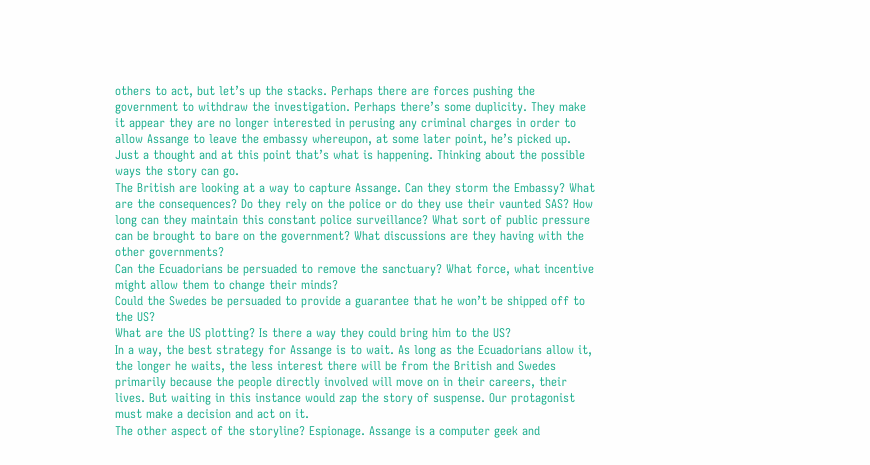others to act, but let’s up the stacks. Perhaps there are forces pushing the government to withdraw the investigation. Perhaps there’s some duplicity. They make it appear they are no longer interested in perusing any criminal charges in order to allow Assange to leave the embassy whereupon, at some later point, he’s picked up. Just a thought and at this point that’s what is happening. Thinking about the possible ways the story can go.
The British are looking at a way to capture Assange. Can they storm the Embassy? What are the consequences? Do they rely on the police or do they use their vaunted SAS? How long can they maintain this constant police surveillance? What sort of public pressure can be brought to bare on the government? What discussions are they having with the other governments?
Can the Ecuadorians be persuaded to remove the sanctuary? What force, what incentive might allow them to change their minds?
Could the Swedes be persuaded to provide a guarantee that he won’t be shipped off to the US?
What are the US plotting? Is there a way they could bring him to the US?
In a way, the best strategy for Assange is to wait. As long as the Ecuadorians allow it, the longer he waits, the less interest there will be from the British and Swedes primarily because the people directly involved will move on in their careers, their lives. But waiting in this instance would zap the story of suspense. Our protagonist must make a decision and act on it.
The other aspect of the storyline? Espionage. Assange is a computer geek and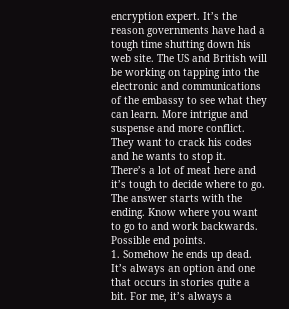encryption expert. It’s the reason governments have had a tough time shutting down his web site. The US and British will be working on tapping into the electronic and communications of the embassy to see what they can learn. More intrigue and suspense and more conflict. They want to crack his codes and he wants to stop it.
There’s a lot of meat here and it’s tough to decide where to go. The answer starts with the ending. Know where you want to go to and work backwards.
Possible end points.
1. Somehow he ends up dead. It’s always an option and one that occurs in stories quite a bit. For me, it’s always a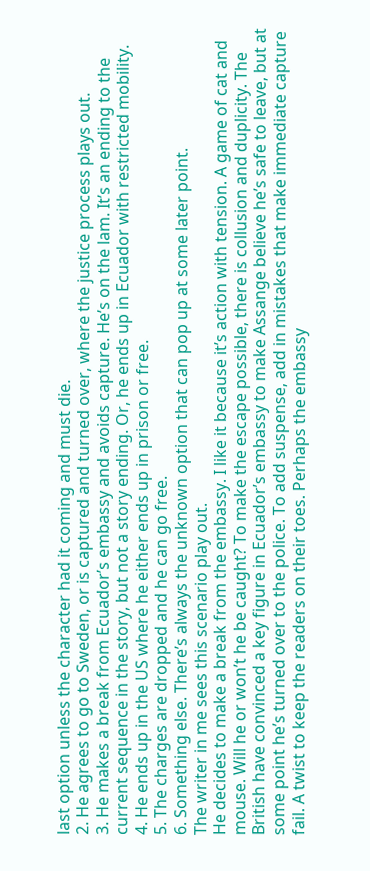last option unless the character had it coming and must die.
2. He agrees to go to Sweden, or is captured and turned over, where the justice process plays out.
3. He makes a break from Ecuador’s embassy and avoids capture. He’s on the lam. It’s an ending to the current sequence in the story, but not a story ending. Or, he ends up in Ecuador with restricted mobility.
4. He ends up in the US where he either ends up in prison or free.
5. The charges are dropped and he can go free.
6. Something else. There’s always the unknown option that can pop up at some later point.
The writer in me sees this scenario play out.
He decides to make a break from the embassy. I like it because it’s action with tension. A game of cat and mouse. Will he or won’t he be caught? To make the escape possible, there is collusion and duplicity. The British have convinced a key figure in Ecuador’s embassy to make Assange believe he’s safe to leave, but at some point he’s turned over to the police. To add suspense, add in mistakes that make immediate capture fail. A twist to keep the readers on their toes. Perhaps the embassy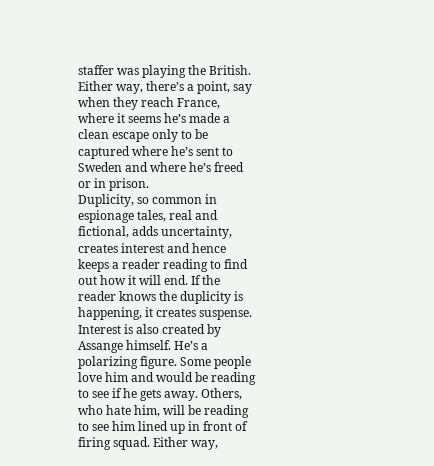staffer was playing the British. Either way, there’s a point, say when they reach France, where it seems he’s made a clean escape only to be captured where he’s sent to Sweden and where he’s freed or in prison.
Duplicity, so common in espionage tales, real and fictional, adds uncertainty, creates interest and hence keeps a reader reading to find out how it will end. If the reader knows the duplicity is happening, it creates suspense.
Interest is also created by Assange himself. He’s a polarizing figure. Some people love him and would be reading to see if he gets away. Others, who hate him, will be reading to see him lined up in front of firing squad. Either way,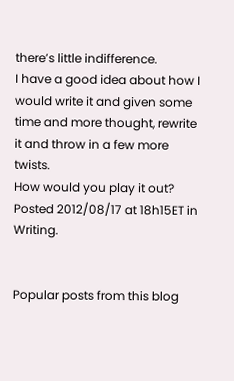there’s little indifference.
I have a good idea about how I would write it and given some time and more thought, rewrite it and throw in a few more twists.
How would you play it out?
Posted 2012/08/17 at 18h15ET in Writing.


Popular posts from this blog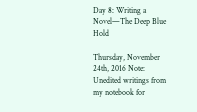Day 8: Writing a Novel—The Deep Blue Hold

Thursday, November 24th, 2016 Note: Unedited writings from my notebook for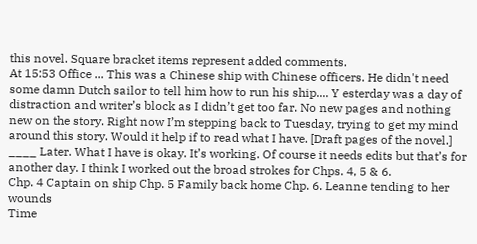this novel. Square bracket items represent added comments.
At 15:53 Office ... This was a Chinese ship with Chinese officers. He didn't need some damn Dutch sailor to tell him how to run his ship.... Y esterday was a day of distraction and writer’s block as I didn’t get too far. No new pages and nothing new on the story. Right now I’m stepping back to Tuesday, trying to get my mind around this story. Would it help if to read what I have. [Draft pages of the novel.] ____ Later. What I have is okay. It’s working. Of course it needs edits but that’s for another day. I think I worked out the broad strokes for Chps. 4, 5 & 6.
Chp. 4 Captain on ship Chp. 5 Family back home Chp. 6. Leanne tending to her wounds
Time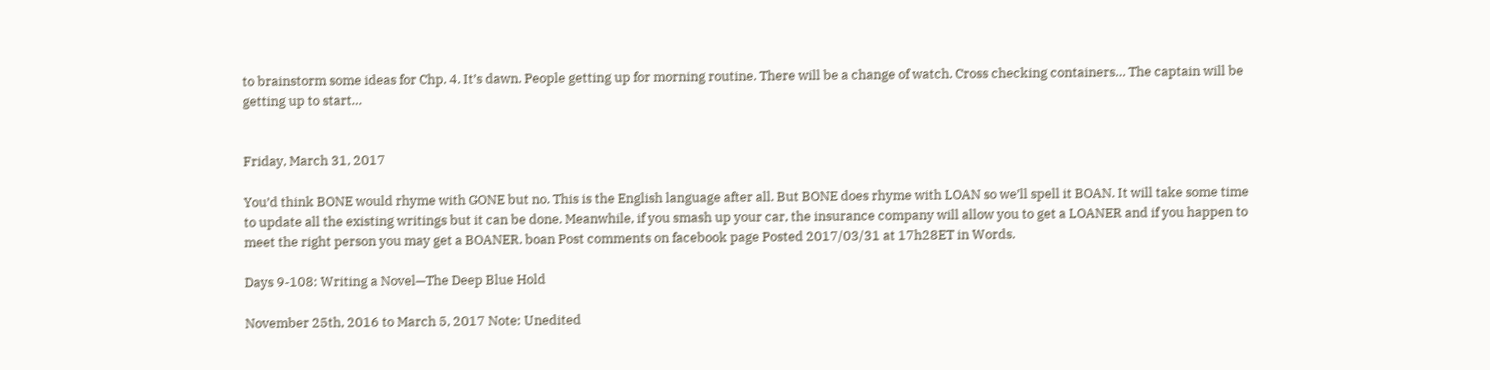to brainstorm some ideas for Chp. 4. It’s dawn. People getting up for morning routine. There will be a change of watch. Cross checking containers… The captain will be getting up to start…


Friday, March 31, 2017

You’d think BONE would rhyme with GONE but no. This is the English language after all. But BONE does rhyme with LOAN so we’ll spell it BOAN. It will take some time to update all the existing writings but it can be done. Meanwhile, if you smash up your car, the insurance company will allow you to get a LOANER and if you happen to meet the right person you may get a BOANER. boan Post comments on facebook page Posted 2017/03/31 at 17h28ET in Words.

Days 9-108: Writing a Novel—The Deep Blue Hold

November 25th, 2016 to March 5, 2017 Note: Unedited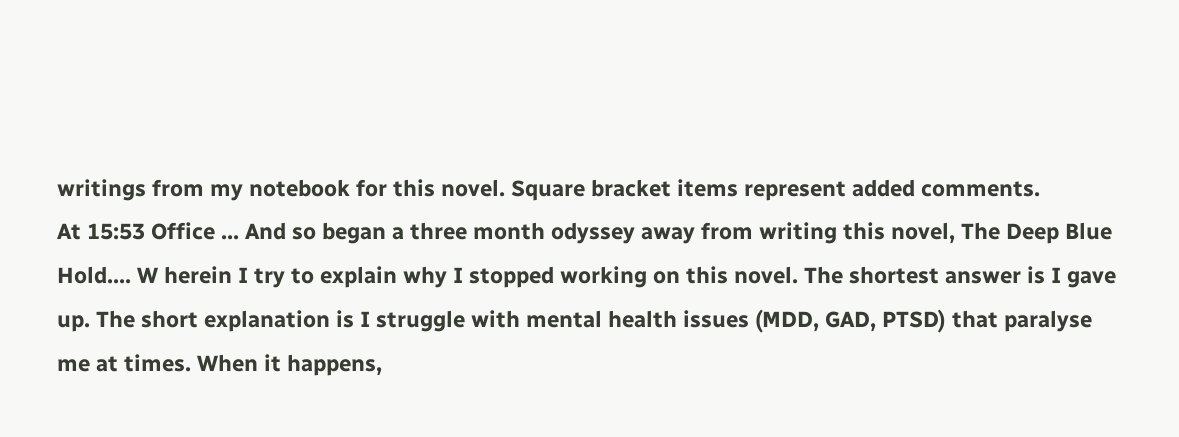writings from my notebook for this novel. Square bracket items represent added comments.
At 15:53 Office ... And so began a three month odyssey away from writing this novel, The Deep Blue Hold.... W herein I try to explain why I stopped working on this novel. The shortest answer is I gave up. The short explanation is I struggle with mental health issues (MDD, GAD, PTSD) that paralyse me at times. When it happens,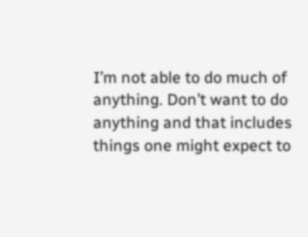I’m not able to do much of anything. Don’t want to do anything and that includes things one might expect to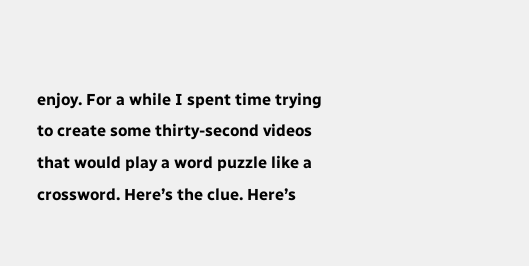enjoy. For a while I spent time trying to create some thirty-second videos that would play a word puzzle like a crossword. Here’s the clue. Here’s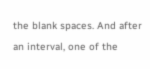the blank spaces. And after an interval, one of the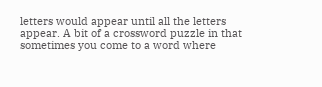letters would appear until all the letters appear. A bit of a crossword puzzle in that sometimes you come to a word where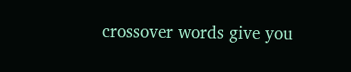crossover words give you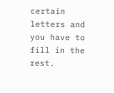certain letters and you have to fill in the rest.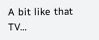A bit like that TV…